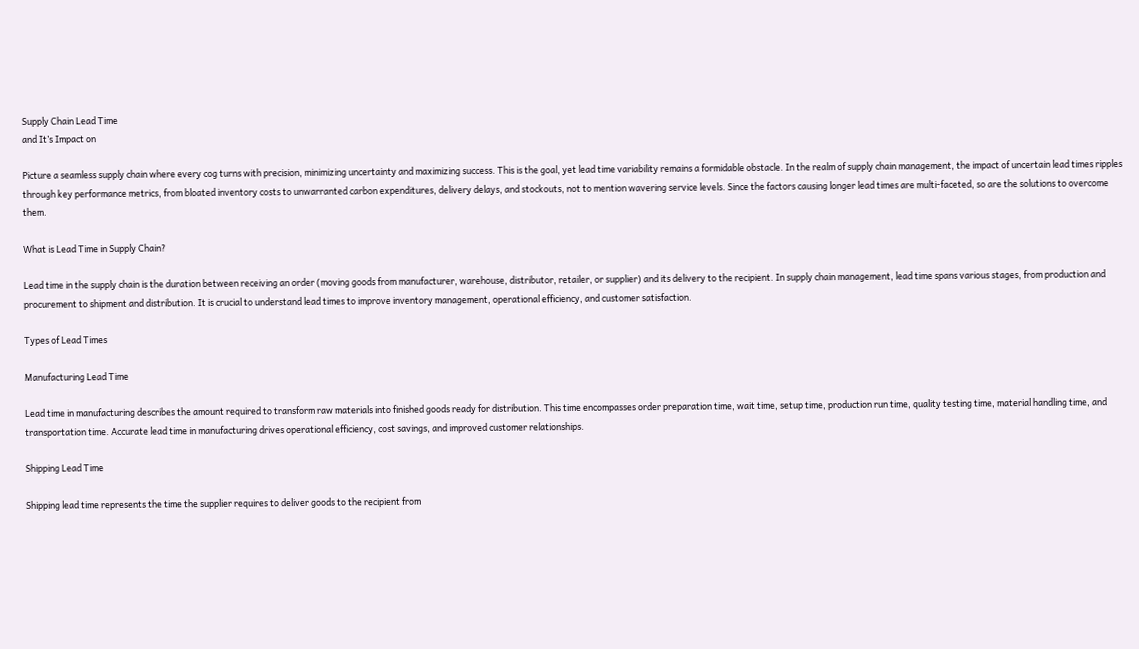Supply Chain Lead Time
and It’s Impact on

Picture a seamless supply chain where every cog turns with precision, minimizing uncertainty and maximizing success. This is the goal, yet lead time variability remains a formidable obstacle. In the realm of supply chain management, the impact of uncertain lead times ripples through key performance metrics, from bloated inventory costs to unwarranted carbon expenditures, delivery delays, and stockouts, not to mention wavering service levels. Since the factors causing longer lead times are multi-faceted, so are the solutions to overcome them.

What is Lead Time in Supply Chain?

Lead time in the supply chain is the duration between receiving an order (moving goods from manufacturer, warehouse, distributor, retailer, or supplier) and its delivery to the recipient. In supply chain management, lead time spans various stages, from production and procurement to shipment and distribution. It is crucial to understand lead times to improve inventory management, operational efficiency, and customer satisfaction.

Types of Lead Times

Manufacturing Lead Time

Lead time in manufacturing describes the amount required to transform raw materials into finished goods ready for distribution. This time encompasses order preparation time, wait time, setup time, production run time, quality testing time, material handling time, and transportation time. Accurate lead time in manufacturing drives operational efficiency, cost savings, and improved customer relationships.

Shipping Lead Time

Shipping lead time represents the time the supplier requires to deliver goods to the recipient from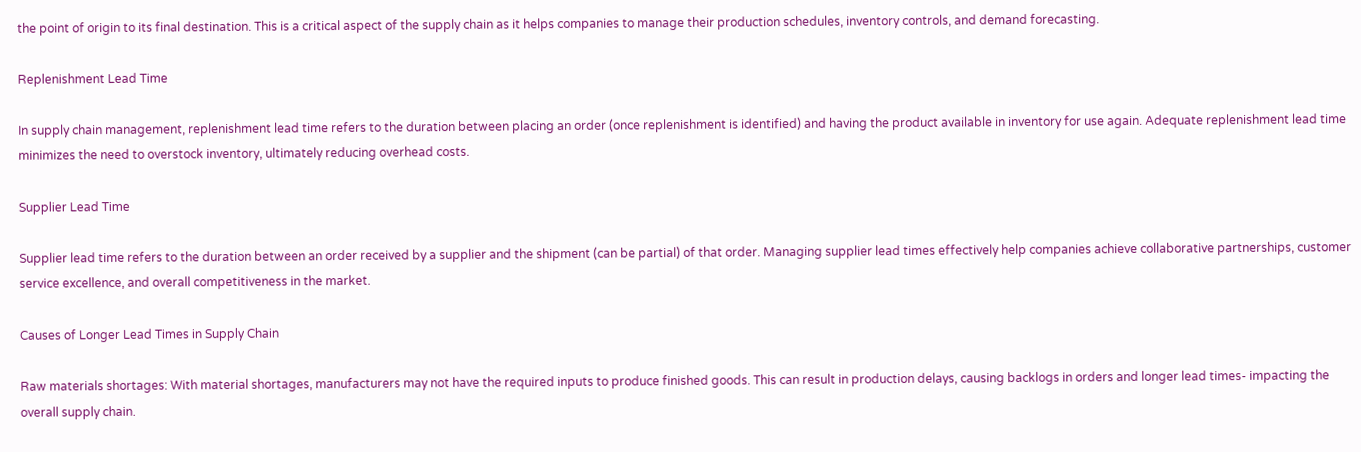the point of origin to its final destination. This is a critical aspect of the supply chain as it helps companies to manage their production schedules, inventory controls, and demand forecasting.

Replenishment Lead Time

In supply chain management, replenishment lead time refers to the duration between placing an order (once replenishment is identified) and having the product available in inventory for use again. Adequate replenishment lead time minimizes the need to overstock inventory, ultimately reducing overhead costs.

Supplier Lead Time

Supplier lead time refers to the duration between an order received by a supplier and the shipment (can be partial) of that order. Managing supplier lead times effectively help companies achieve collaborative partnerships, customer service excellence, and overall competitiveness in the market.

Causes of Longer Lead Times in Supply Chain

Raw materials shortages: With material shortages, manufacturers may not have the required inputs to produce finished goods. This can result in production delays, causing backlogs in orders and longer lead times- impacting the overall supply chain.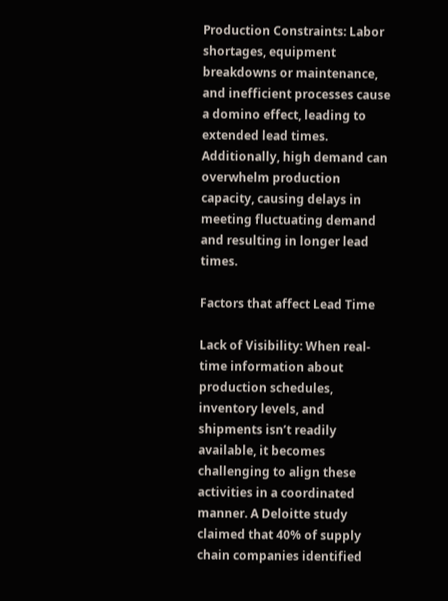Production Constraints: Labor shortages, equipment breakdowns or maintenance, and inefficient processes cause a domino effect, leading to extended lead times. Additionally, high demand can overwhelm production capacity, causing delays in meeting fluctuating demand and resulting in longer lead times.

Factors that affect Lead Time

Lack of Visibility: When real-time information about production schedules, inventory levels, and shipments isn’t readily available, it becomes challenging to align these activities in a coordinated manner. A Deloitte study claimed that 40% of supply chain companies identified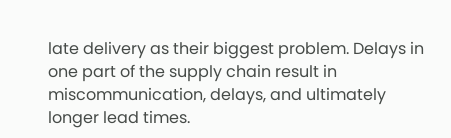late delivery as their biggest problem. Delays in one part of the supply chain result in miscommunication, delays, and ultimately longer lead times.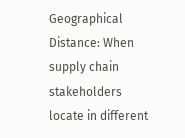Geographical Distance: When supply chain stakeholders locate in different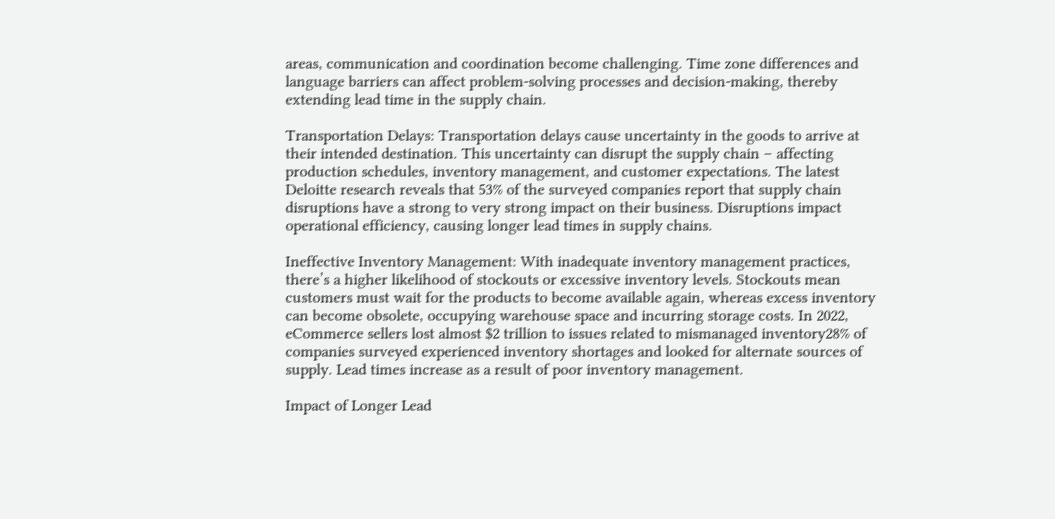areas, communication and coordination become challenging. Time zone differences and language barriers can affect problem-solving processes and decision-making, thereby extending lead time in the supply chain.

Transportation Delays: Transportation delays cause uncertainty in the goods to arrive at their intended destination. This uncertainty can disrupt the supply chain – affecting production schedules, inventory management, and customer expectations. The latest Deloitte research reveals that 53% of the surveyed companies report that supply chain disruptions have a strong to very strong impact on their business. Disruptions impact operational efficiency, causing longer lead times in supply chains.

Ineffective Inventory Management: With inadequate inventory management practices, there’s a higher likelihood of stockouts or excessive inventory levels. Stockouts mean customers must wait for the products to become available again, whereas excess inventory can become obsolete, occupying warehouse space and incurring storage costs. In 2022, eCommerce sellers lost almost $2 trillion to issues related to mismanaged inventory28% of companies surveyed experienced inventory shortages and looked for alternate sources of supply. Lead times increase as a result of poor inventory management.

Impact of Longer Lead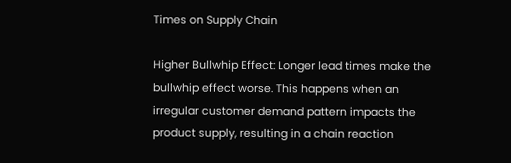Times on Supply Chain

Higher Bullwhip Effect: Longer lead times make the bullwhip effect worse. This happens when an irregular customer demand pattern impacts the product supply, resulting in a chain reaction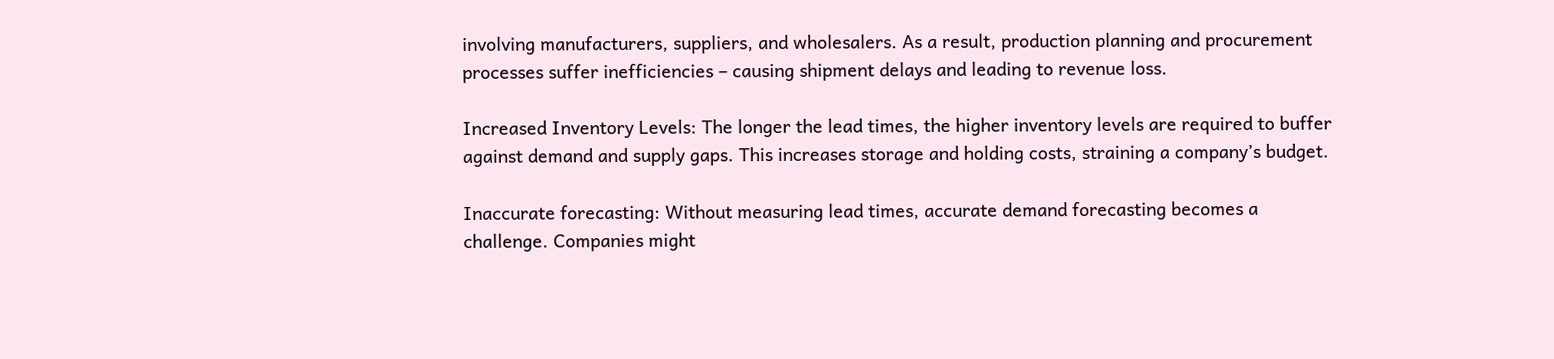involving manufacturers, suppliers, and wholesalers. As a result, production planning and procurement processes suffer inefficiencies – causing shipment delays and leading to revenue loss.

Increased Inventory Levels: The longer the lead times, the higher inventory levels are required to buffer against demand and supply gaps. This increases storage and holding costs, straining a company’s budget.

Inaccurate forecasting: Without measuring lead times, accurate demand forecasting becomes a challenge. Companies might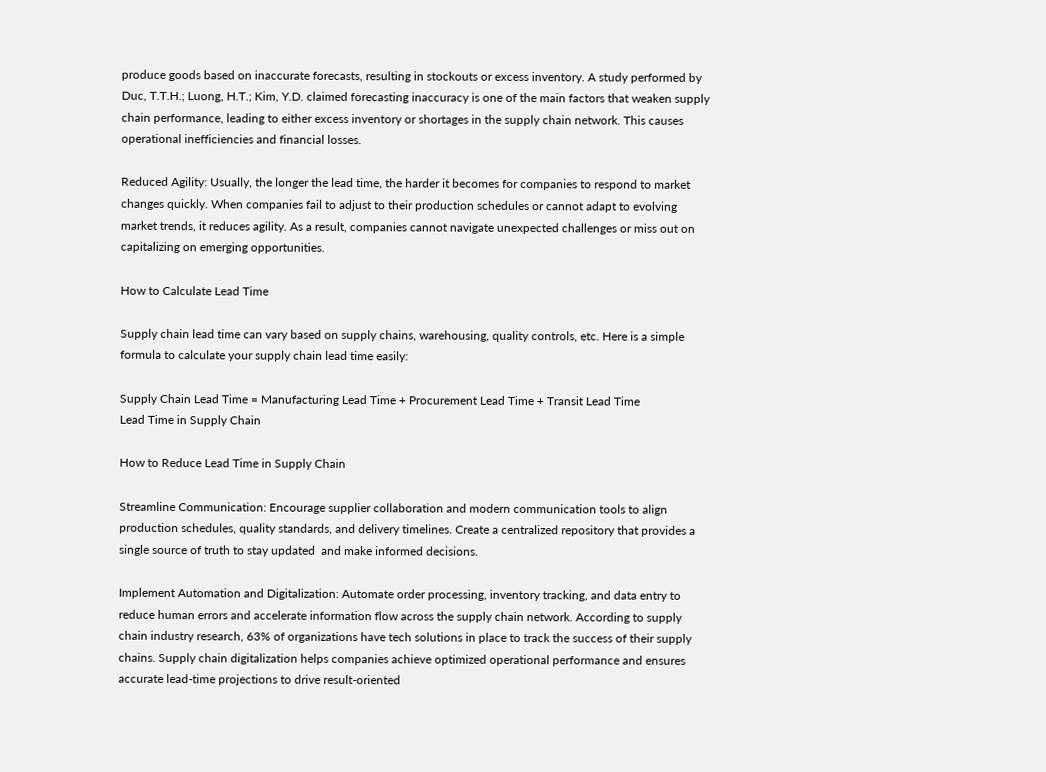produce goods based on inaccurate forecasts, resulting in stockouts or excess inventory. A study performed by Duc, T.T.H.; Luong, H.T.; Kim, Y.D. claimed forecasting inaccuracy is one of the main factors that weaken supply chain performance, leading to either excess inventory or shortages in the supply chain network. This causes operational inefficiencies and financial losses.

Reduced Agility: Usually, the longer the lead time, the harder it becomes for companies to respond to market changes quickly. When companies fail to adjust to their production schedules or cannot adapt to evolving market trends, it reduces agility. As a result, companies cannot navigate unexpected challenges or miss out on capitalizing on emerging opportunities.

How to Calculate Lead Time

Supply chain lead time can vary based on supply chains, warehousing, quality controls, etc. Here is a simple formula to calculate your supply chain lead time easily:

Supply Chain Lead Time = Manufacturing Lead Time + Procurement Lead Time + Transit Lead Time
Lead Time in Supply Chain

How to Reduce Lead Time in Supply Chain

Streamline Communication: Encourage supplier collaboration and modern communication tools to align production schedules, quality standards, and delivery timelines. Create a centralized repository that provides a single source of truth to stay updated  and make informed decisions.

Implement Automation and Digitalization: Automate order processing, inventory tracking, and data entry to reduce human errors and accelerate information flow across the supply chain network. According to supply chain industry research, 63% of organizations have tech solutions in place to track the success of their supply chains. Supply chain digitalization helps companies achieve optimized operational performance and ensures accurate lead-time projections to drive result-oriented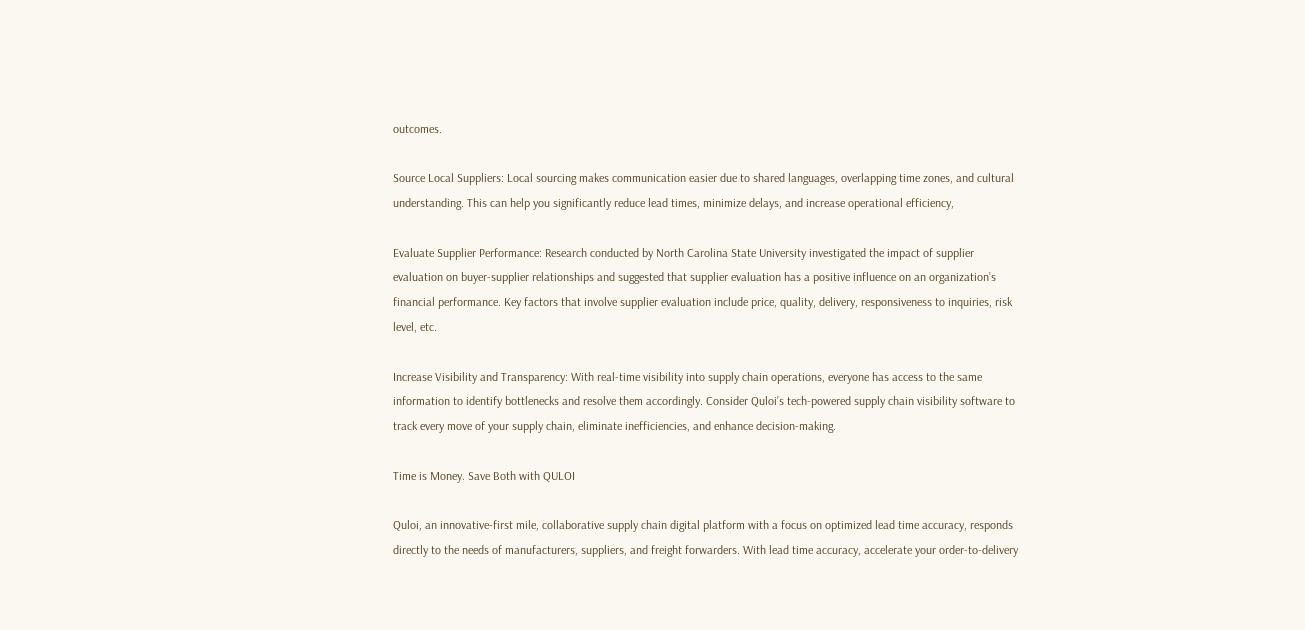outcomes.

Source Local Suppliers: Local sourcing makes communication easier due to shared languages, overlapping time zones, and cultural understanding. This can help you significantly reduce lead times, minimize delays, and increase operational efficiency,

Evaluate Supplier Performance: Research conducted by North Carolina State University investigated the impact of supplier evaluation on buyer-supplier relationships and suggested that supplier evaluation has a positive influence on an organization’s financial performance. Key factors that involve supplier evaluation include price, quality, delivery, responsiveness to inquiries, risk level, etc.

Increase Visibility and Transparency: With real-time visibility into supply chain operations, everyone has access to the same information to identify bottlenecks and resolve them accordingly. Consider Quloi’s tech-powered supply chain visibility software to track every move of your supply chain, eliminate inefficiencies, and enhance decision-making.

Time is Money. Save Both with QULOI

Quloi, an innovative-first mile, collaborative supply chain digital platform with a focus on optimized lead time accuracy, responds directly to the needs of manufacturers, suppliers, and freight forwarders. With lead time accuracy, accelerate your order-to-delivery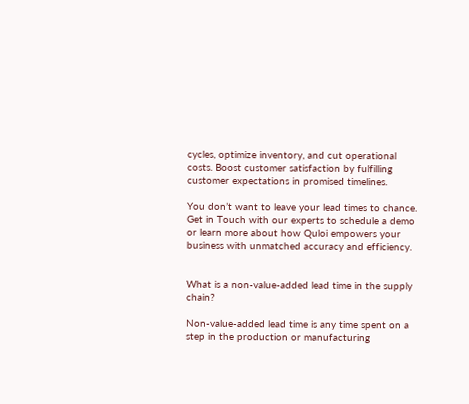cycles, optimize inventory, and cut operational costs. Boost customer satisfaction by fulfilling customer expectations in promised timelines.

You don’t want to leave your lead times to chance. Get in Touch with our experts to schedule a demo or learn more about how Quloi empowers your business with unmatched accuracy and efficiency.


What is a non-value-added lead time in the supply chain?

Non-value-added lead time is any time spent on a step in the production or manufacturing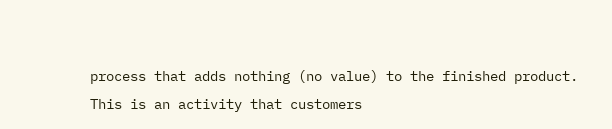process that adds nothing (no value) to the finished product. This is an activity that customers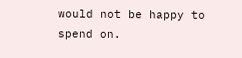would not be happy to spend on.